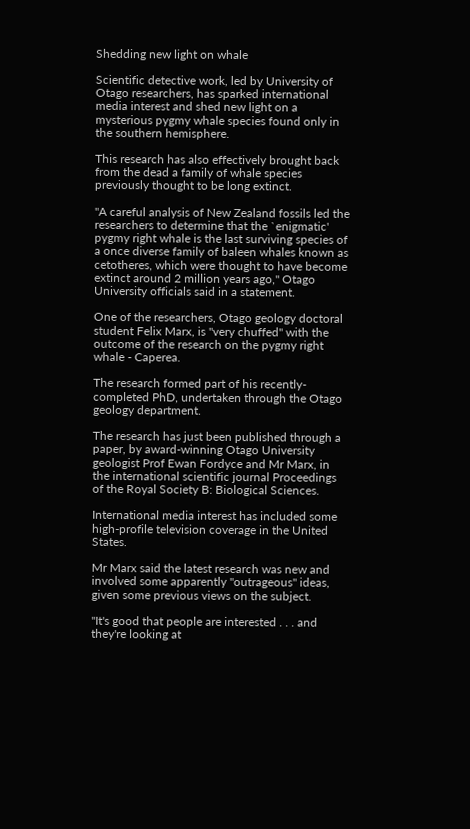Shedding new light on whale

Scientific detective work, led by University of Otago researchers, has sparked international media interest and shed new light on a mysterious pygmy whale species found only in the southern hemisphere.

This research has also effectively brought back from the dead a family of whale species previously thought to be long extinct.

''A careful analysis of New Zealand fossils led the researchers to determine that the `enigmatic' pygmy right whale is the last surviving species of a once diverse family of baleen whales known as cetotheres, which were thought to have become extinct around 2 million years ago,'' Otago University officials said in a statement.

One of the researchers, Otago geology doctoral student Felix Marx, is ''very chuffed'' with the outcome of the research on the pygmy right whale - Caperea.

The research formed part of his recently-completed PhD, undertaken through the Otago geology department.

The research has just been published through a paper, by award-winning Otago University geologist Prof Ewan Fordyce and Mr Marx, in the international scientific journal Proceedings of the Royal Society B: Biological Sciences.

International media interest has included some high-profile television coverage in the United States.

Mr Marx said the latest research was new and involved some apparently ''outrageous'' ideas, given some previous views on the subject.

''It's good that people are interested . . . and they're looking at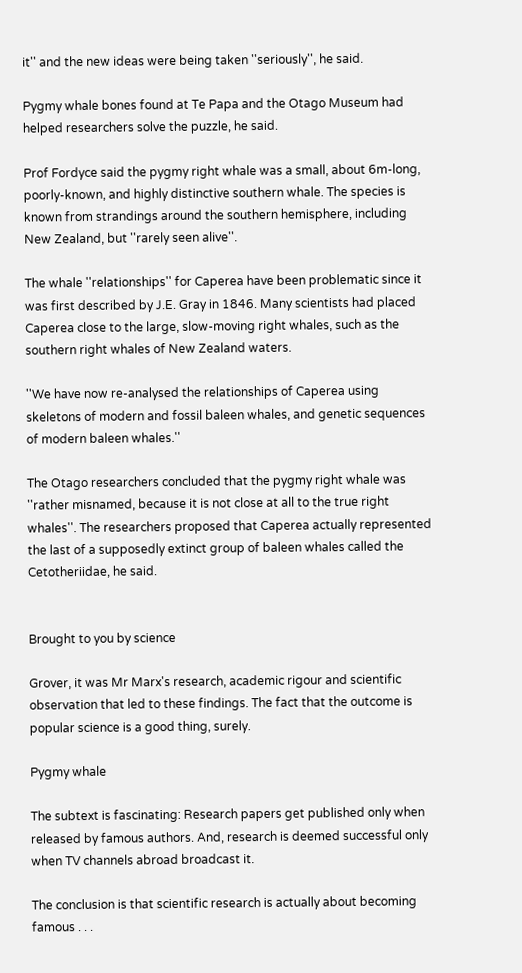it'' and the new ideas were being taken ''seriously'', he said.

Pygmy whale bones found at Te Papa and the Otago Museum had helped researchers solve the puzzle, he said.

Prof Fordyce said the pygmy right whale was a small, about 6m-long, poorly-known, and highly distinctive southern whale. The species is known from strandings around the southern hemisphere, including New Zealand, but ''rarely seen alive''.

The whale ''relationships'' for Caperea have been problematic since it was first described by J.E. Gray in 1846. Many scientists had placed Caperea close to the large, slow-moving right whales, such as the southern right whales of New Zealand waters.

''We have now re-analysed the relationships of Caperea using skeletons of modern and fossil baleen whales, and genetic sequences of modern baleen whales.''

The Otago researchers concluded that the pygmy right whale was ''rather misnamed, because it is not close at all to the true right whales''. The researchers proposed that Caperea actually represented the last of a supposedly extinct group of baleen whales called the Cetotheriidae, he said.


Brought to you by science

Grover, it was Mr Marx's research, academic rigour and scientific observation that led to these findings. The fact that the outcome is popular science is a good thing, surely.

Pygmy whale

The subtext is fascinating: Research papers get published only when released by famous authors. And, research is deemed successful only when TV channels abroad broadcast it.

The conclusion is that scientific research is actually about becoming famous . . .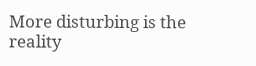More disturbing is the reality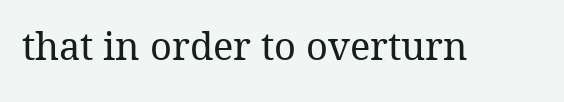that in order to overturn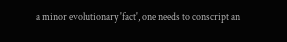a minor evolutionary 'fact', one needs to conscript an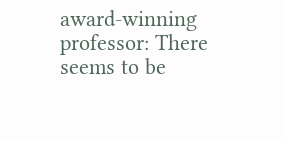award-winning professor: There seems to be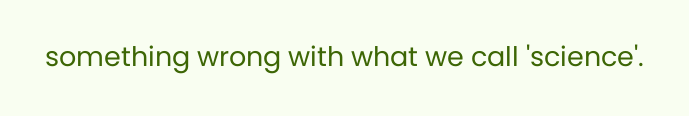something wrong with what we call 'science'.